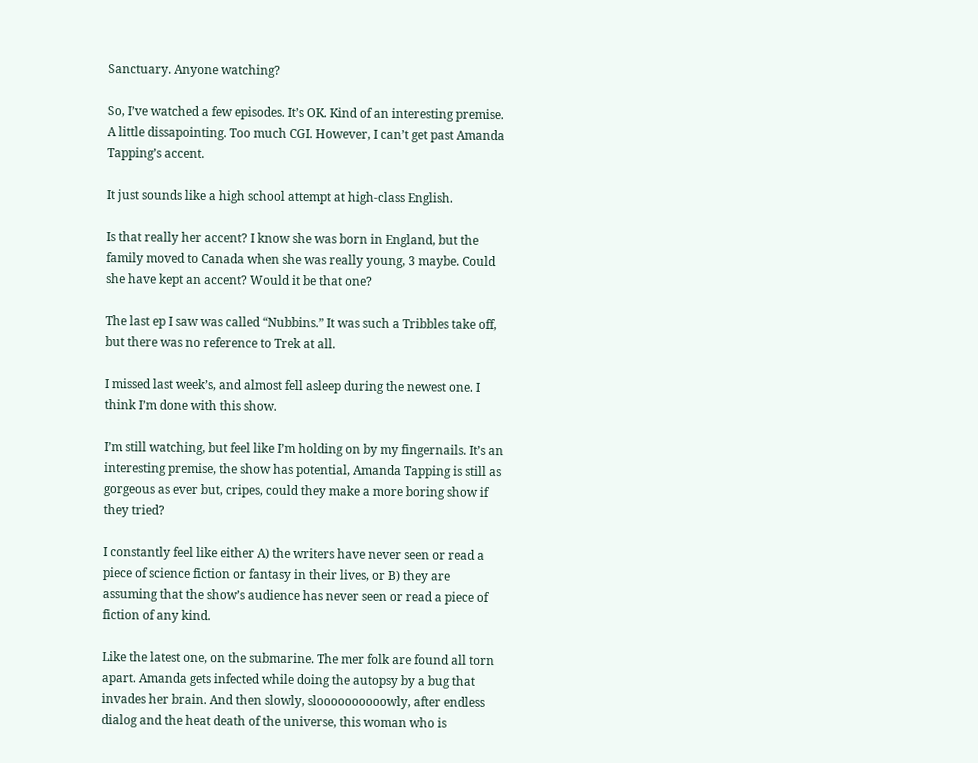Sanctuary. Anyone watching?

So, I’ve watched a few episodes. It’s OK. Kind of an interesting premise. A little dissapointing. Too much CGI. However, I can’t get past Amanda Tapping’s accent.

It just sounds like a high school attempt at high-class English.

Is that really her accent? I know she was born in England, but the family moved to Canada when she was really young, 3 maybe. Could she have kept an accent? Would it be that one?

The last ep I saw was called “Nubbins.” It was such a Tribbles take off, but there was no reference to Trek at all.

I missed last week’s, and almost fell asleep during the newest one. I think I’m done with this show.

I’m still watching, but feel like I’m holding on by my fingernails. It’s an interesting premise, the show has potential, Amanda Tapping is still as gorgeous as ever but, cripes, could they make a more boring show if they tried?

I constantly feel like either A) the writers have never seen or read a piece of science fiction or fantasy in their lives, or B) they are assuming that the show’s audience has never seen or read a piece of fiction of any kind.

Like the latest one, on the submarine. The mer folk are found all torn apart. Amanda gets infected while doing the autopsy by a bug that invades her brain. And then slowly, sloooooooooowly, after endless dialog and the heat death of the universe, this woman who is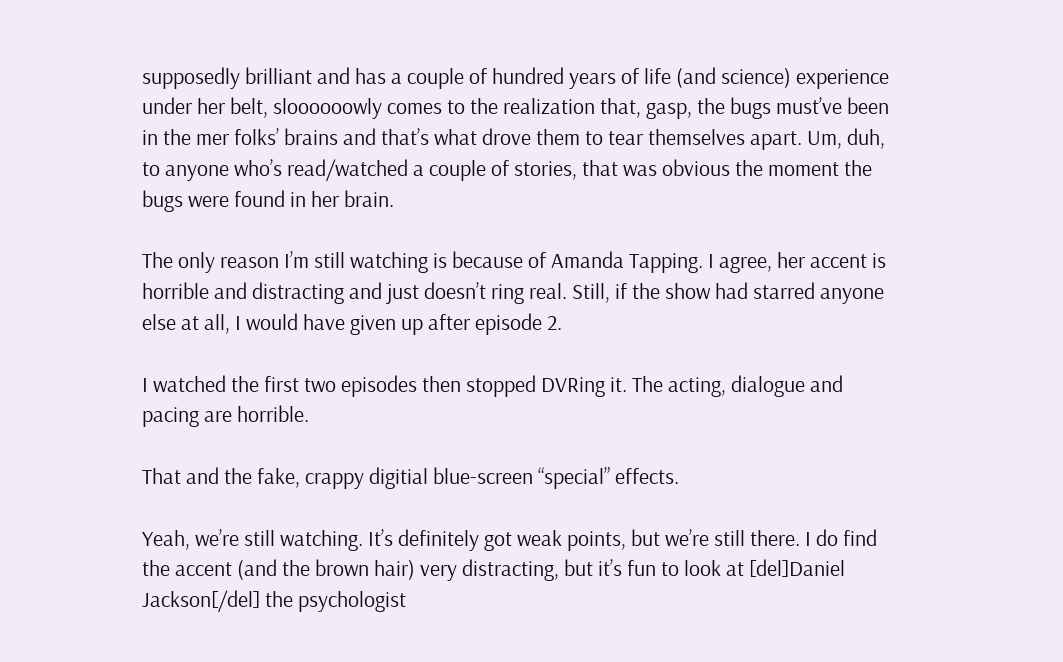supposedly brilliant and has a couple of hundred years of life (and science) experience under her belt, sloooooowly comes to the realization that, gasp, the bugs must’ve been in the mer folks’ brains and that’s what drove them to tear themselves apart. Um, duh, to anyone who’s read/watched a couple of stories, that was obvious the moment the bugs were found in her brain.

The only reason I’m still watching is because of Amanda Tapping. I agree, her accent is horrible and distracting and just doesn’t ring real. Still, if the show had starred anyone else at all, I would have given up after episode 2.

I watched the first two episodes then stopped DVRing it. The acting, dialogue and pacing are horrible.

That and the fake, crappy digitial blue-screen “special” effects.

Yeah, we’re still watching. It’s definitely got weak points, but we’re still there. I do find the accent (and the brown hair) very distracting, but it’s fun to look at [del]Daniel Jackson[/del] the psychologist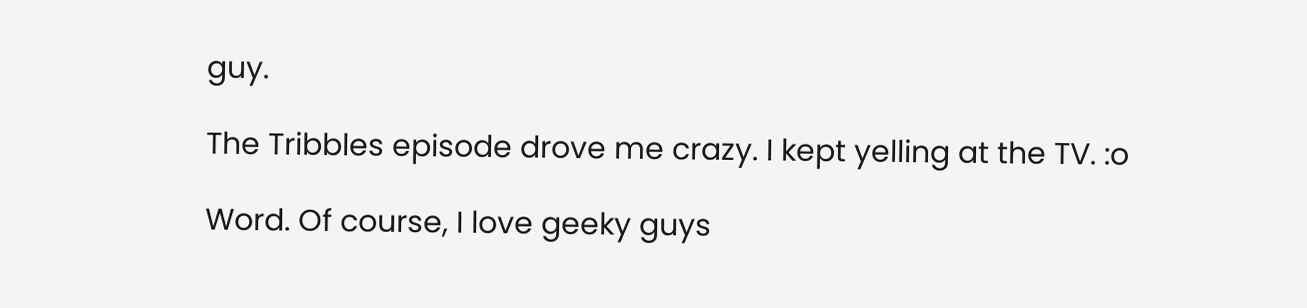guy.

The Tribbles episode drove me crazy. I kept yelling at the TV. :o

Word. Of course, I love geeky guys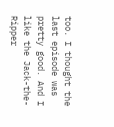too. I thought the last episode was pretty good. And I like the Jack-the-Ripper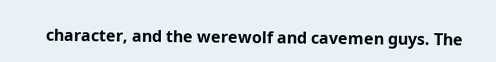character, and the werewolf and cavemen guys. The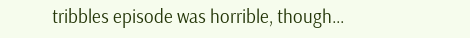tribbles episode was horrible, though…